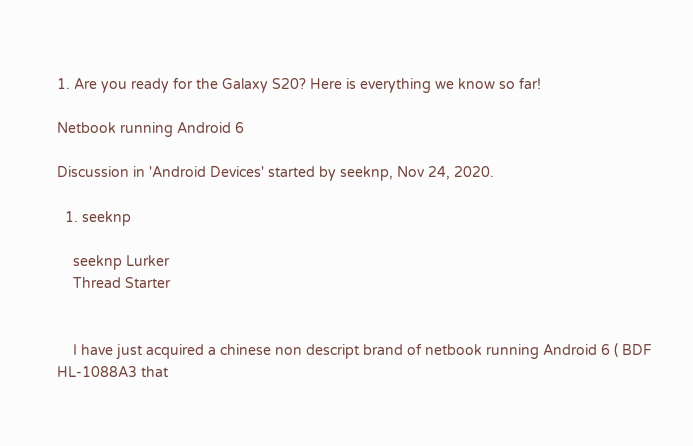1. Are you ready for the Galaxy S20? Here is everything we know so far!

Netbook running Android 6

Discussion in 'Android Devices' started by seeknp, Nov 24, 2020.

  1. seeknp

    seeknp Lurker
    Thread Starter


    I have just acquired a chinese non descript brand of netbook running Android 6 ( BDF HL-1088A3 that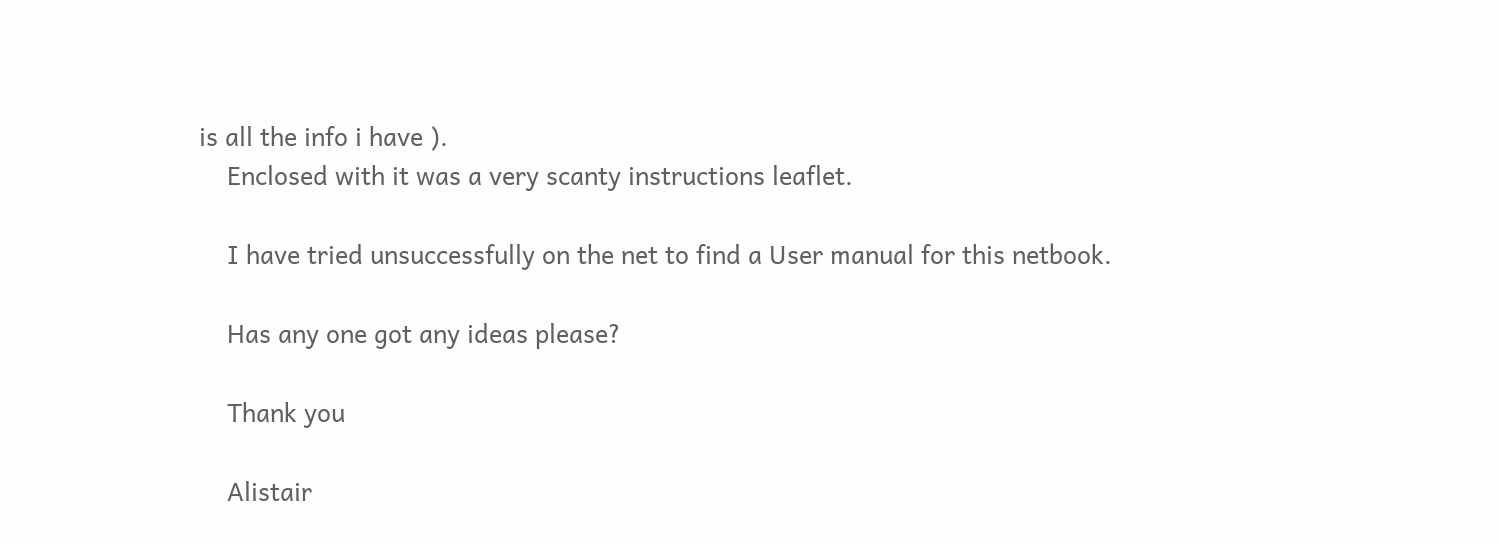is all the info i have ).
    Enclosed with it was a very scanty instructions leaflet.

    I have tried unsuccessfully on the net to find a User manual for this netbook.

    Has any one got any ideas please?

    Thank you

    Alistair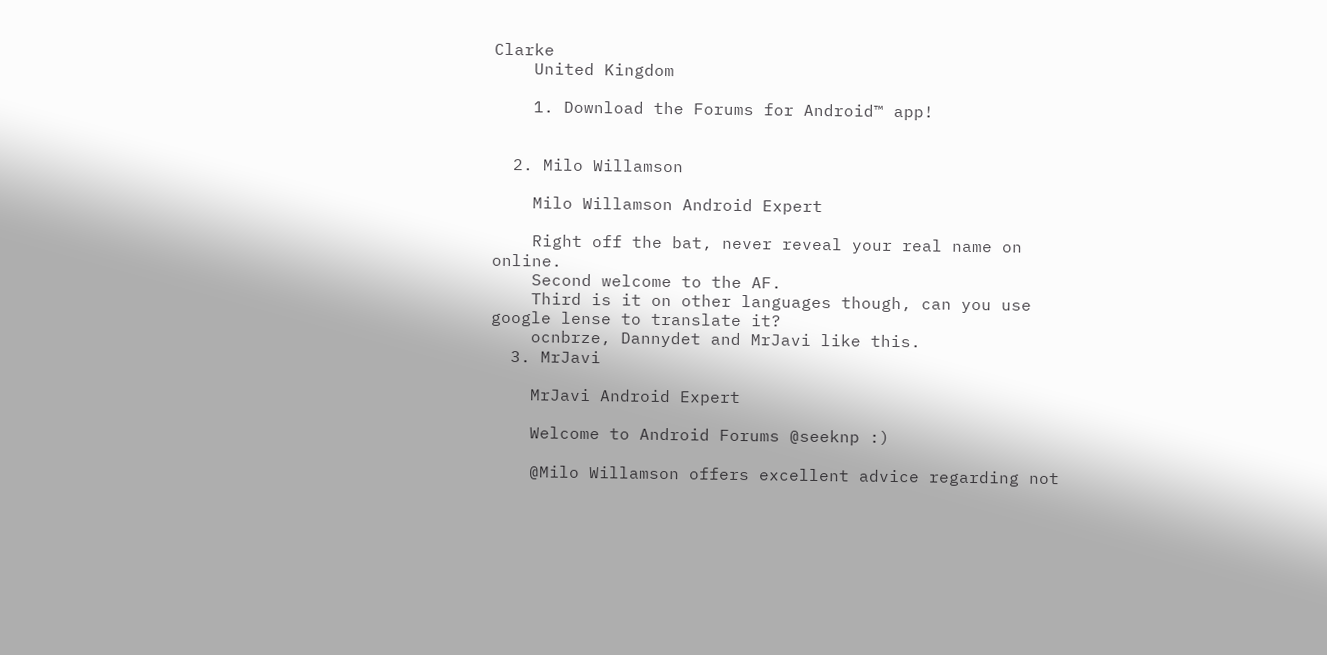Clarke
    United Kingdom

    1. Download the Forums for Android™ app!


  2. Milo Willamson

    Milo Willamson Android Expert

    Right off the bat, never reveal your real name on online.
    Second welcome to the AF.
    Third is it on other languages though, can you use google lense to translate it?
    ocnbrze, Dannydet and MrJavi like this.
  3. MrJavi

    MrJavi Android Expert

    Welcome to Android Forums @seeknp :)

    @Milo Willamson offers excellent advice regarding not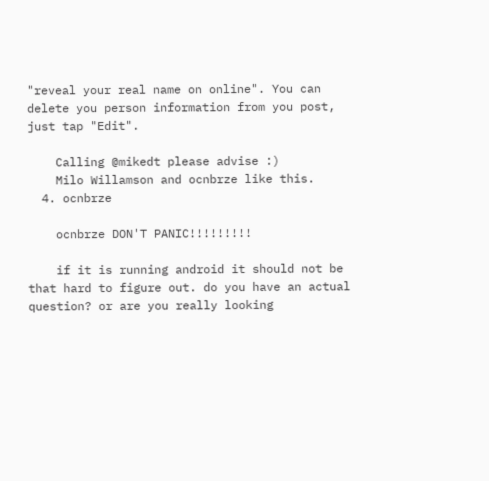"reveal your real name on online". You can delete you person information from you post, just tap "Edit".

    Calling @mikedt please advise :)
    Milo Willamson and ocnbrze like this.
  4. ocnbrze

    ocnbrze DON'T PANIC!!!!!!!!!

    if it is running android it should not be that hard to figure out. do you have an actual question? or are you really looking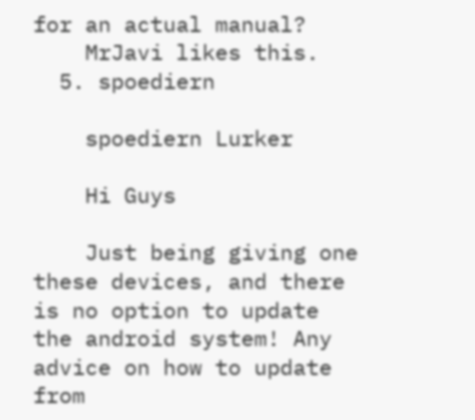for an actual manual?
    MrJavi likes this.
  5. spoediern

    spoediern Lurker

    Hi Guys

    Just being giving one these devices, and there is no option to update the android system! Any advice on how to update from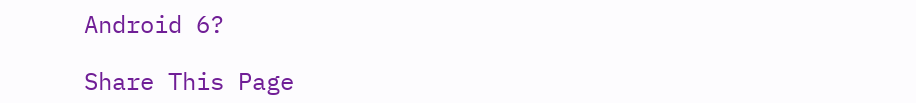Android 6?

Share This Page